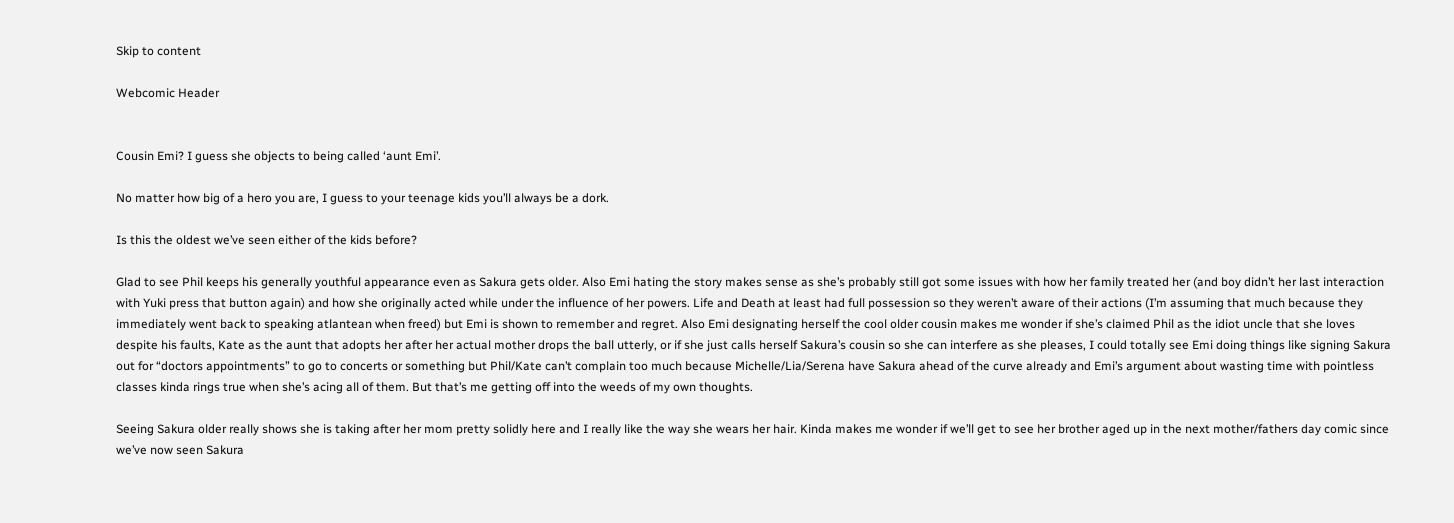Skip to content

Webcomic Header


Cousin Emi? I guess she objects to being called ‘aunt Emi’.

No matter how big of a hero you are, I guess to your teenage kids you’ll always be a dork.

Is this the oldest we’ve seen either of the kids before?

Glad to see Phil keeps his generally youthful appearance even as Sakura gets older. Also Emi hating the story makes sense as she’s probably still got some issues with how her family treated her (and boy didn’t her last interaction with Yuki press that button again) and how she originally acted while under the influence of her powers. Life and Death at least had full possession so they weren’t aware of their actions (I’m assuming that much because they immediately went back to speaking atlantean when freed) but Emi is shown to remember and regret. Also Emi designating herself the cool older cousin makes me wonder if she’s claimed Phil as the idiot uncle that she loves despite his faults, Kate as the aunt that adopts her after her actual mother drops the ball utterly, or if she just calls herself Sakura’s cousin so she can interfere as she pleases, I could totally see Emi doing things like signing Sakura out for “doctors appointments” to go to concerts or something but Phil/Kate can’t complain too much because Michelle/Lia/Serena have Sakura ahead of the curve already and Emi’s argument about wasting time with pointless classes kinda rings true when she’s acing all of them. But that’s me getting off into the weeds of my own thoughts.

Seeing Sakura older really shows she is taking after her mom pretty solidly here and I really like the way she wears her hair. Kinda makes me wonder if we’ll get to see her brother aged up in the next mother/fathers day comic since we’ve now seen Sakura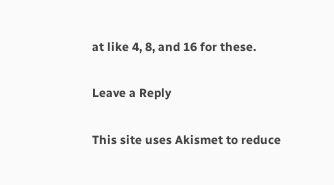at like 4, 8, and 16 for these.

Leave a Reply

This site uses Akismet to reduce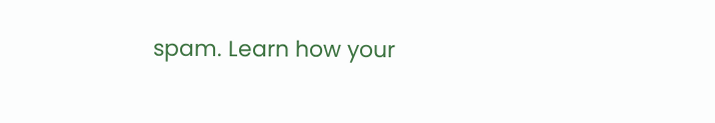spam. Learn how your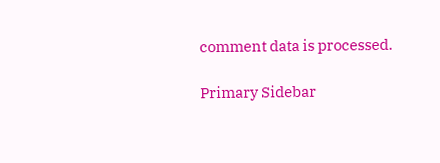comment data is processed.

Primary Sidebar